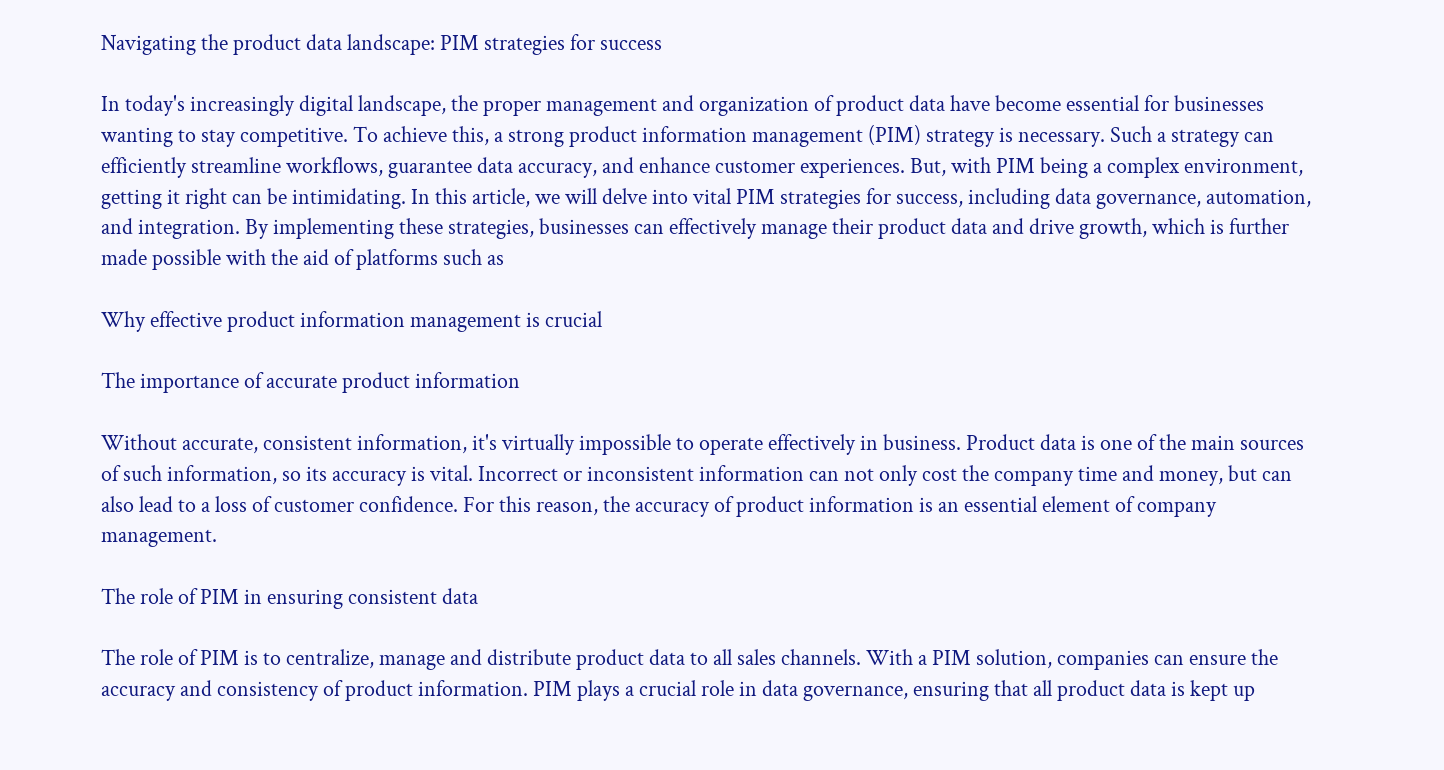Navigating the product data landscape: PIM strategies for success

In today's increasingly digital landscape, the proper management and organization of product data have become essential for businesses wanting to stay competitive. To achieve this, a strong product information management (PIM) strategy is necessary. Such a strategy can efficiently streamline workflows, guarantee data accuracy, and enhance customer experiences. But, with PIM being a complex environment, getting it right can be intimidating. In this article, we will delve into vital PIM strategies for success, including data governance, automation, and integration. By implementing these strategies, businesses can effectively manage their product data and drive growth, which is further made possible with the aid of platforms such as

Why effective product information management is crucial

The importance of accurate product information

Without accurate, consistent information, it's virtually impossible to operate effectively in business. Product data is one of the main sources of such information, so its accuracy is vital. Incorrect or inconsistent information can not only cost the company time and money, but can also lead to a loss of customer confidence. For this reason, the accuracy of product information is an essential element of company management.

The role of PIM in ensuring consistent data

The role of PIM is to centralize, manage and distribute product data to all sales channels. With a PIM solution, companies can ensure the accuracy and consistency of product information. PIM plays a crucial role in data governance, ensuring that all product data is kept up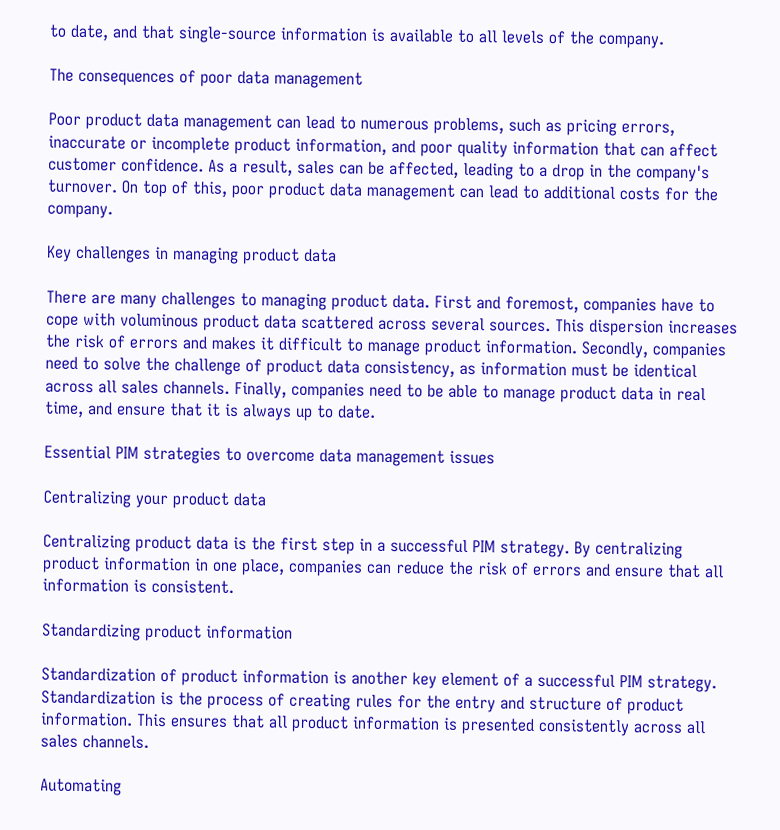to date, and that single-source information is available to all levels of the company.

The consequences of poor data management

Poor product data management can lead to numerous problems, such as pricing errors, inaccurate or incomplete product information, and poor quality information that can affect customer confidence. As a result, sales can be affected, leading to a drop in the company's turnover. On top of this, poor product data management can lead to additional costs for the company.

Key challenges in managing product data

There are many challenges to managing product data. First and foremost, companies have to cope with voluminous product data scattered across several sources. This dispersion increases the risk of errors and makes it difficult to manage product information. Secondly, companies need to solve the challenge of product data consistency, as information must be identical across all sales channels. Finally, companies need to be able to manage product data in real time, and ensure that it is always up to date.

Essential PIM strategies to overcome data management issues

Centralizing your product data

Centralizing product data is the first step in a successful PIM strategy. By centralizing product information in one place, companies can reduce the risk of errors and ensure that all information is consistent.

Standardizing product information

Standardization of product information is another key element of a successful PIM strategy. Standardization is the process of creating rules for the entry and structure of product information. This ensures that all product information is presented consistently across all sales channels.

Automating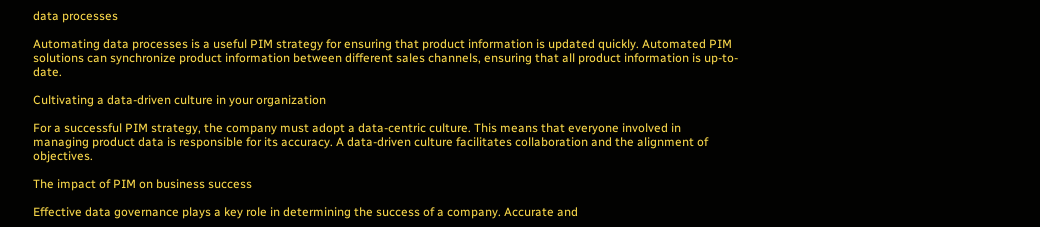data processes

Automating data processes is a useful PIM strategy for ensuring that product information is updated quickly. Automated PIM solutions can synchronize product information between different sales channels, ensuring that all product information is up-to-date.

Cultivating a data-driven culture in your organization

For a successful PIM strategy, the company must adopt a data-centric culture. This means that everyone involved in managing product data is responsible for its accuracy. A data-driven culture facilitates collaboration and the alignment of objectives.

The impact of PIM on business success

Effective data governance plays a key role in determining the success of a company. Accurate and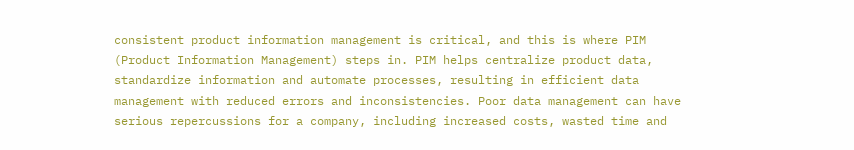consistent product information management is critical, and this is where PIM (Product Information Management) steps in. PIM helps centralize product data, standardize information and automate processes, resulting in efficient data management with reduced errors and inconsistencies. Poor data management can have serious repercussions for a company, including increased costs, wasted time and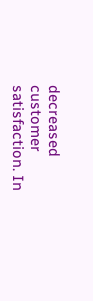decreased customer satisfaction. In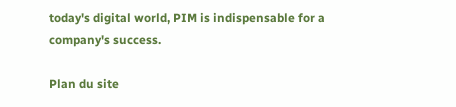today's digital world, PIM is indispensable for a company's success.

Plan du site